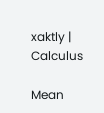xaktly | Calculus

Mean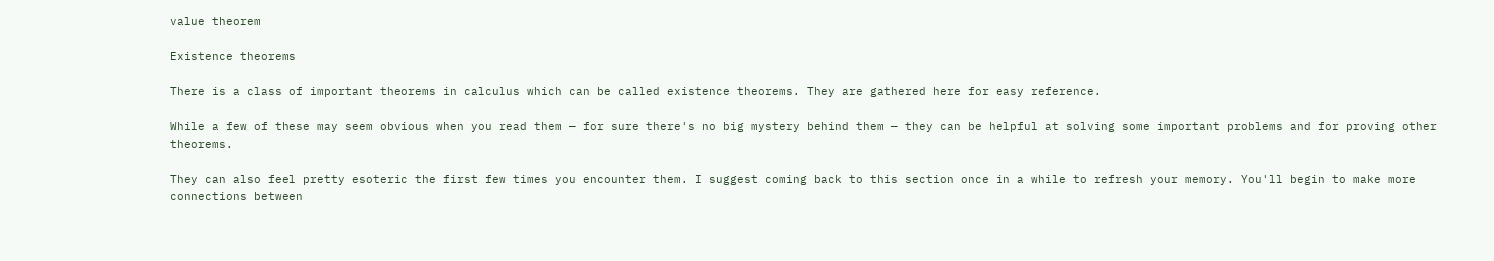value theorem

Existence theorems

There is a class of important theorems in calculus which can be called existence theorems. They are gathered here for easy reference.

While a few of these may seem obvious when you read them — for sure there's no big mystery behind them — they can be helpful at solving some important problems and for proving other theorems.

They can also feel pretty esoteric the first few times you encounter them. I suggest coming back to this section once in a while to refresh your memory. You'll begin to make more connections between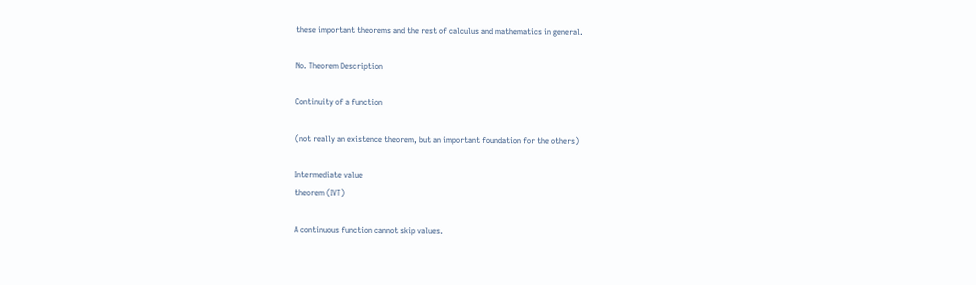these important theorems and the rest of calculus and mathematics in general.

No. Theorem Description

Continuity of a function

(not really an existence theorem, but an important foundation for the others)

Intermediate value
theorem (IVT)

A continuous function cannot skip values.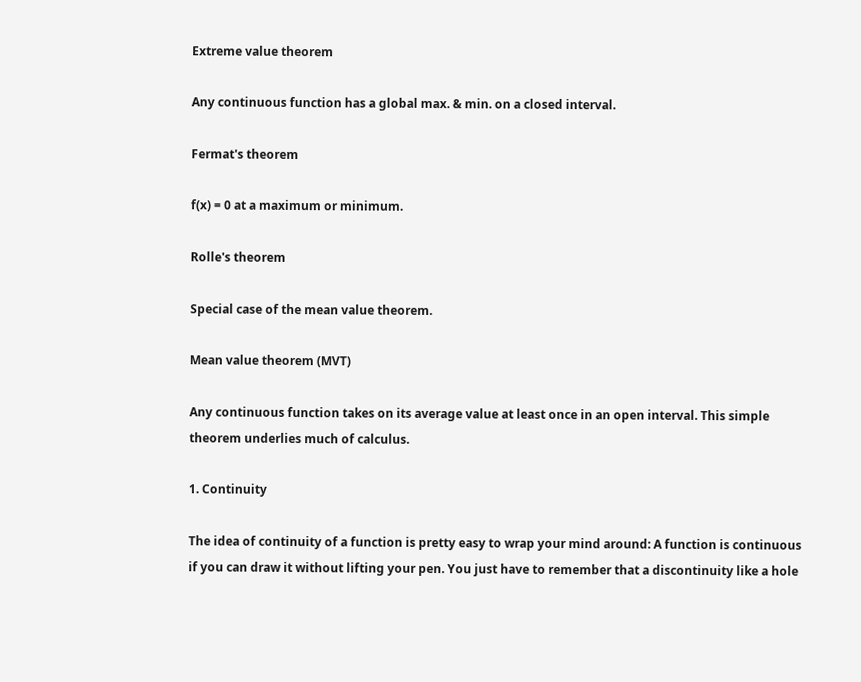Extreme value theorem

Any continuous function has a global max. & min. on a closed interval.

Fermat's theorem

f(x) = 0 at a maximum or minimum.

Rolle's theorem

Special case of the mean value theorem.

Mean value theorem (MVT)

Any continuous function takes on its average value at least once in an open interval. This simple theorem underlies much of calculus.

1. Continuity

The idea of continuity of a function is pretty easy to wrap your mind around: A function is continuous if you can draw it without lifting your pen. You just have to remember that a discontinuity like a hole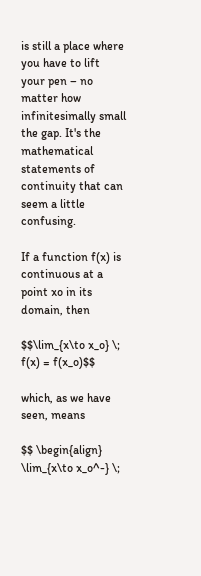is still a place where you have to lift your pen – no matter how infinitesimally small the gap. It's the mathematical statements of continuity that can seem a little confusing.

If a function f(x) is continuous at a point xo in its domain, then

$$\lim_{x\to x_o} \; f(x) = f(x_o)$$

which, as we have seen, means

$$ \begin{align} \lim_{x\to x_o^-} \;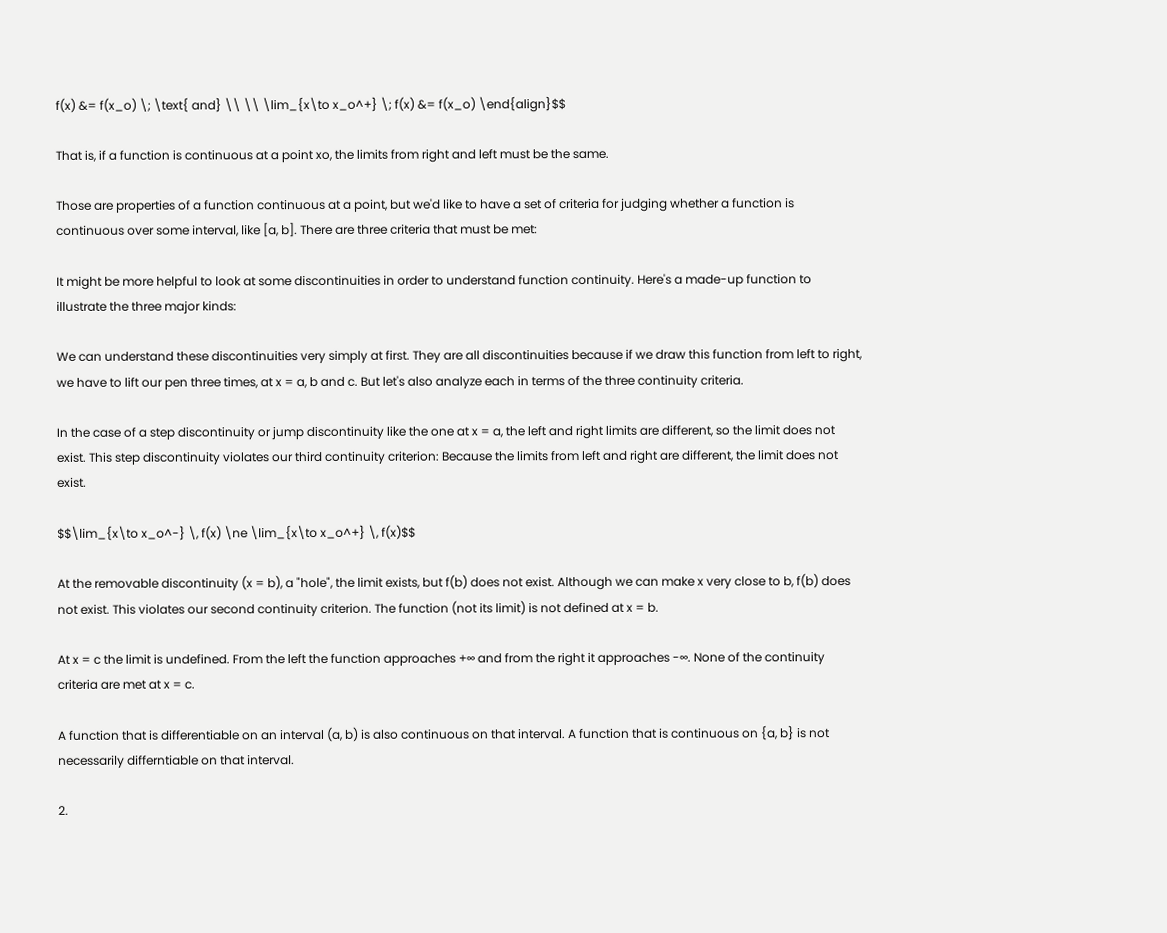f(x) &= f(x_o) \; \text{ and} \\ \\ \lim_{x\to x_o^+} \; f(x) &= f(x_o) \end{align}$$

That is, if a function is continuous at a point xo, the limits from right and left must be the same.

Those are properties of a function continuous at a point, but we'd like to have a set of criteria for judging whether a function is continuous over some interval, like [a, b]. There are three criteria that must be met:

It might be more helpful to look at some discontinuities in order to understand function continuity. Here's a made-up function to illustrate the three major kinds:

We can understand these discontinuities very simply at first. They are all discontinuities because if we draw this function from left to right, we have to lift our pen three times, at x = a, b and c. But let's also analyze each in terms of the three continuity criteria.

In the case of a step discontinuity or jump discontinuity like the one at x = a, the left and right limits are different, so the limit does not exist. This step discontinuity violates our third continuity criterion: Because the limits from left and right are different, the limit does not exist.

$$\lim_{x\to x_o^-} \, f(x) \ne \lim_{x\to x_o^+} \, f(x)$$

At the removable discontinuity (x = b), a "hole", the limit exists, but f(b) does not exist. Although we can make x very close to b, f(b) does not exist. This violates our second continuity criterion. The function (not its limit) is not defined at x = b.

At x = c the limit is undefined. From the left the function approaches +∞ and from the right it approaches -∞. None of the continuity criteria are met at x = c.

A function that is differentiable on an interval (a, b) is also continuous on that interval. A function that is continuous on {a, b} is not necessarily differntiable on that interval.

2.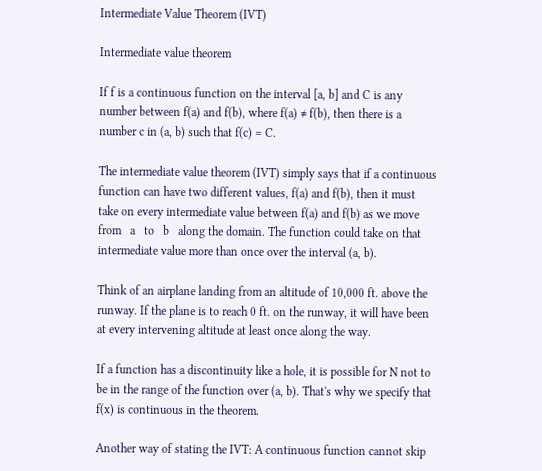Intermediate Value Theorem (IVT)

Intermediate value theorem

If f is a continuous function on the interval [a, b] and C is any number between f(a) and f(b), where f(a) ≠ f(b), then there is a number c in (a, b) such that f(c) = C.

The intermediate value theorem (IVT) simply says that if a continuous function can have two different values, f(a) and f(b), then it must take on every intermediate value between f(a) and f(b) as we move from   a   to   b   along the domain. The function could take on that intermediate value more than once over the interval (a, b).

Think of an airplane landing from an altitude of 10,000 ft. above the runway. If the plane is to reach 0 ft. on the runway, it will have been at every intervening altitude at least once along the way.

If a function has a discontinuity like a hole, it is possible for N not to be in the range of the function over (a, b). That's why we specify that f(x) is continuous in the theorem.

Another way of stating the IVT: A continuous function cannot skip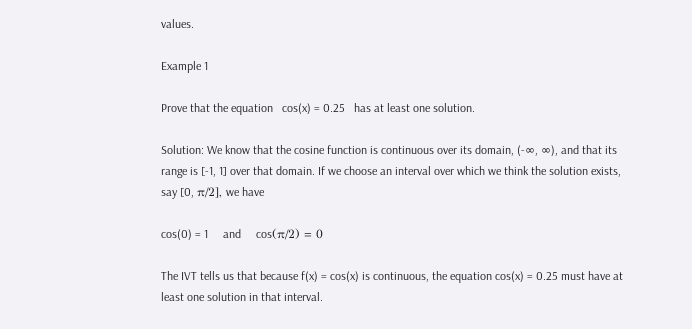values.

Example 1

Prove that the equation   cos(x) = 0.25   has at least one solution.

Solution: We know that the cosine function is continuous over its domain, (-∞, ∞), and that its range is [-1, 1] over that domain. If we choose an interval over which we think the solution exists, say [0, π/2], we have

cos(0) = 1     and     cos(π/2) = 0

The IVT tells us that because f(x) = cos(x) is continuous, the equation cos(x) = 0.25 must have at least one solution in that interval.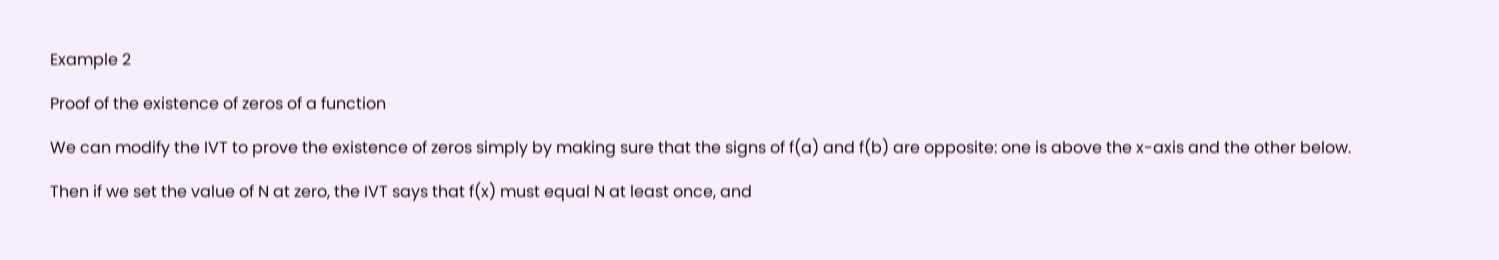Example 2

Proof of the existence of zeros of a function

We can modify the IVT to prove the existence of zeros simply by making sure that the signs of f(a) and f(b) are opposite: one is above the x-axis and the other below.

Then if we set the value of N at zero, the IVT says that f(x) must equal N at least once, and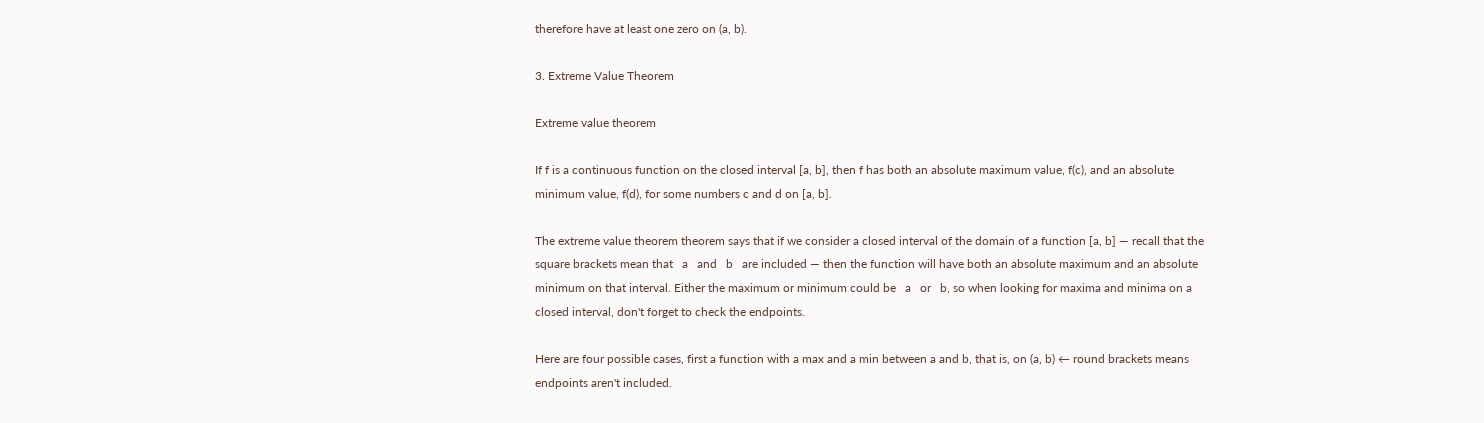therefore have at least one zero on (a, b).

3. Extreme Value Theorem

Extreme value theorem

If f is a continuous function on the closed interval [a, b], then f has both an absolute maximum value, f(c), and an absolute minimum value, f(d), for some numbers c and d on [a, b].

The extreme value theorem theorem says that if we consider a closed interval of the domain of a function [a, b] — recall that the square brackets mean that   a   and   b   are included — then the function will have both an absolute maximum and an absolute minimum on that interval. Either the maximum or minimum could be   a   or   b, so when looking for maxima and minima on a closed interval, don't forget to check the endpoints.

Here are four possible cases, first a function with a max and a min between a and b, that is, on (a, b) ← round brackets means endpoints aren't included.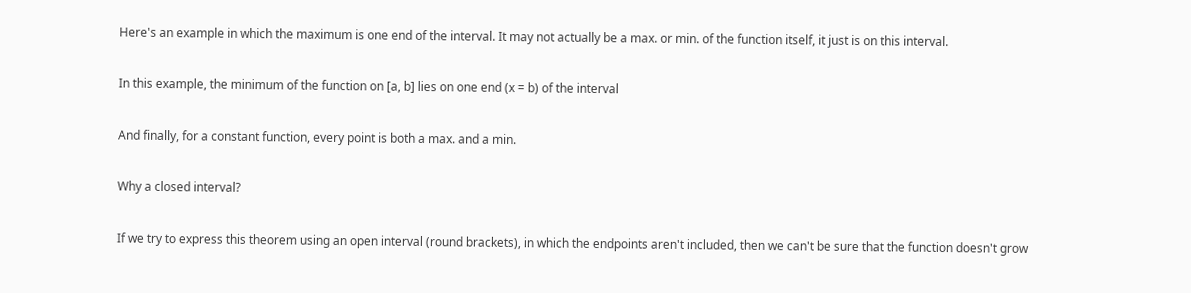Here's an example in which the maximum is one end of the interval. It may not actually be a max. or min. of the function itself, it just is on this interval.

In this example, the minimum of the function on [a, b] lies on one end (x = b) of the interval

And finally, for a constant function, every point is both a max. and a min.

Why a closed interval?

If we try to express this theorem using an open interval (round brackets), in which the endpoints aren't included, then we can't be sure that the function doesn't grow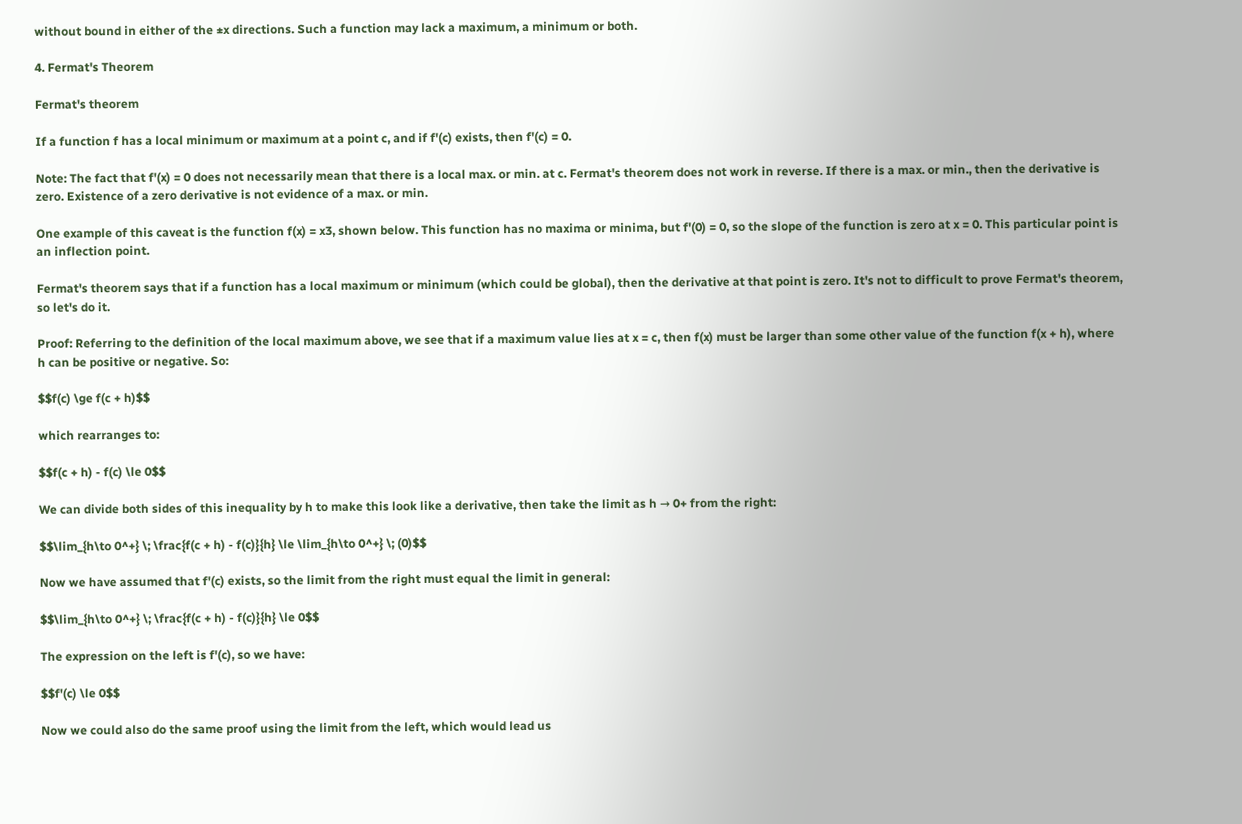without bound in either of the ±x directions. Such a function may lack a maximum, a minimum or both.

4. Fermat's Theorem

Fermat's theorem

If a function f has a local minimum or maximum at a point c, and if f'(c) exists, then f'(c) = 0.

Note: The fact that f'(x) = 0 does not necessarily mean that there is a local max. or min. at c. Fermat's theorem does not work in reverse. If there is a max. or min., then the derivative is zero. Existence of a zero derivative is not evidence of a max. or min.

One example of this caveat is the function f(x) = x3, shown below. This function has no maxima or minima, but f'(0) = 0, so the slope of the function is zero at x = 0. This particular point is an inflection point.

Fermat's theorem says that if a function has a local maximum or minimum (which could be global), then the derivative at that point is zero. It's not to difficult to prove Fermat's theorem, so let's do it.

Proof: Referring to the definition of the local maximum above, we see that if a maximum value lies at x = c, then f(x) must be larger than some other value of the function f(x + h), where h can be positive or negative. So:

$$f(c) \ge f(c + h)$$

which rearranges to:

$$f(c + h) - f(c) \le 0$$

We can divide both sides of this inequality by h to make this look like a derivative, then take the limit as h → 0+ from the right:

$$\lim_{h\to 0^+} \; \frac{f(c + h) - f(c)}{h} \le \lim_{h\to 0^+} \; (0)$$

Now we have assumed that f'(c) exists, so the limit from the right must equal the limit in general:

$$\lim_{h\to 0^+} \; \frac{f(c + h) - f(c)}{h} \le 0$$

The expression on the left is f'(c), so we have:

$$f'(c) \le 0$$

Now we could also do the same proof using the limit from the left, which would lead us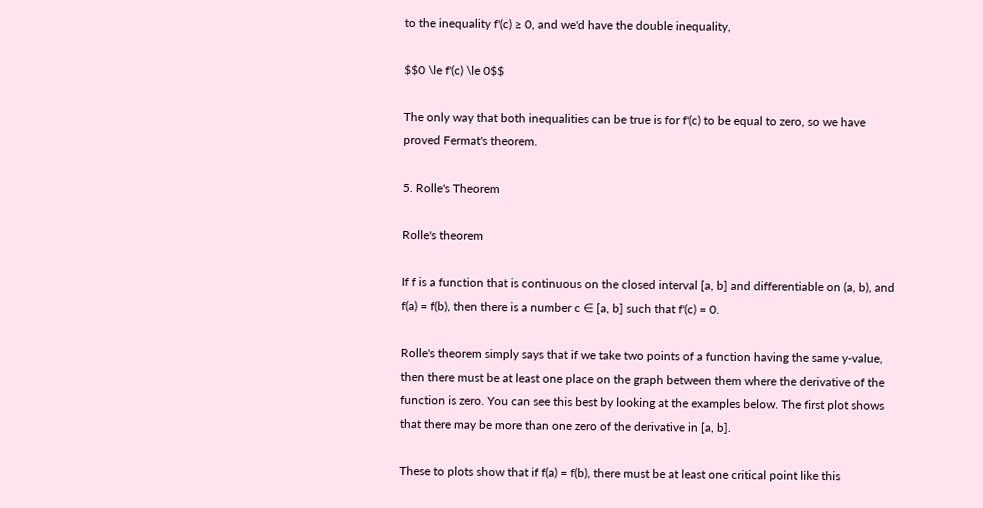to the inequality f'(c) ≥ 0, and we'd have the double inequality,

$$0 \le f'(c) \le 0$$

The only way that both inequalities can be true is for f'(c) to be equal to zero, so we have proved Fermat's theorem.

5. Rolle's Theorem

Rolle's theorem

If f is a function that is continuous on the closed interval [a, b] and differentiable on (a, b), and f(a) = f(b), then there is a number c ∈ [a, b] such that f'(c) = 0.

Rolle's theorem simply says that if we take two points of a function having the same y-value, then there must be at least one place on the graph between them where the derivative of the function is zero. You can see this best by looking at the examples below. The first plot shows that there may be more than one zero of the derivative in [a, b].

These to plots show that if f(a) = f(b), there must be at least one critical point like this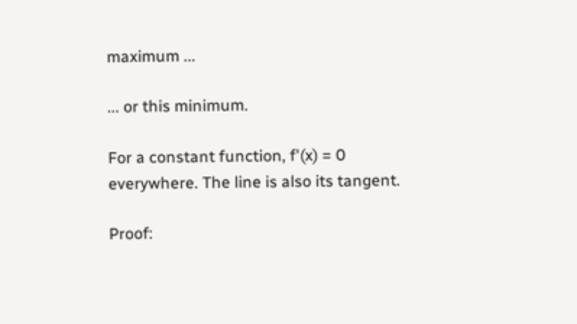maximum ...

... or this minimum.

For a constant function, f'(x) = 0 everywhere. The line is also its tangent.

Proof: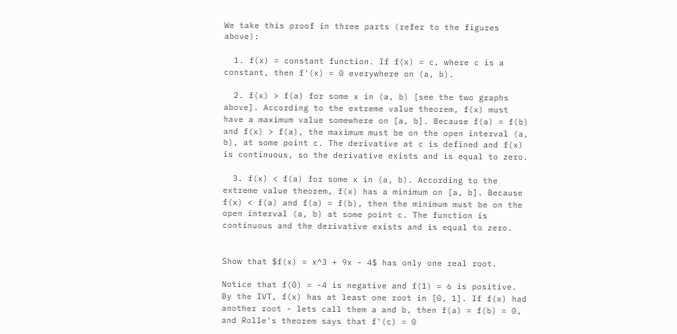We take this proof in three parts (refer to the figures above):

  1. f(x) = constant function. If f(x) = c, where c is a constant, then f'(x) = 0 everywhere on (a, b).

  2. f(x) > f(a) for some x in (a, b) [see the two graphs above]. According to the extreme value theorem, f(x) must have a maximum value somewhere on [a, b]. Because f(a) = f(b) and f(x) > f(a), the maximum must be on the open interval (a, b), at some point c. The derivative at c is defined and f(x) is continuous, so the derivative exists and is equal to zero.

  3. f(x) < f(a) for some x in (a, b). According to the extreme value theorem, f(x) has a minimum on [a, b]. Because f(x) < f(a) and f(a) = f(b), then the minimum must be on the open interval (a, b) at some point c. The function is continuous and the derivative exists and is equal to zero.


Show that $f(x) = x^3 + 9x - 4$ has only one real root.

Notice that f(0) = -4 is negative and f(1) = 6 is positive. By the IVT, f(x) has at least one root in [0, 1]. If f(x) had another root - lets call them a and b, then f(a) = f(b) = 0, and Rolle's theorem says that f'(c) = 0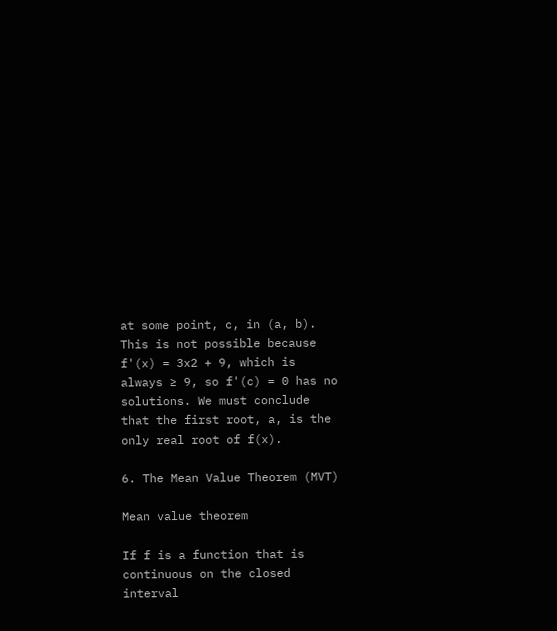at some point, c, in (a, b). This is not possible because f'(x) = 3x2 + 9, which is always ≥ 9, so f'(c) = 0 has no solutions. We must conclude that the first root, a, is the only real root of f(x).

6. The Mean Value Theorem (MVT)

Mean value theorem

If f is a function that is continuous on the closed interval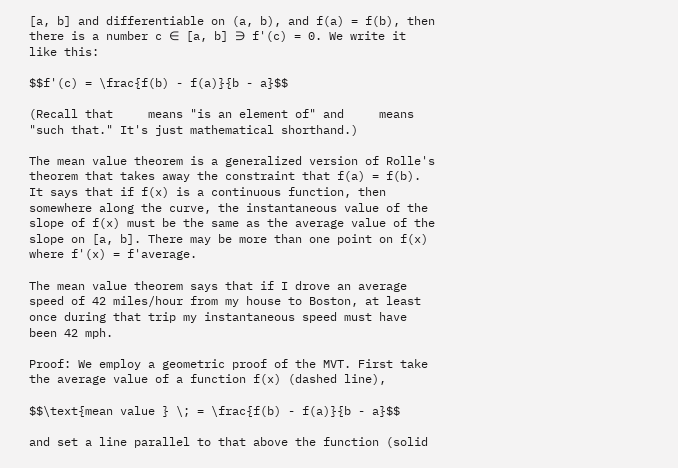[a, b] and differentiable on (a, b), and f(a) = f(b), then there is a number c ∈ [a, b] ∋ f'(c) = 0. We write it like this:

$$f'(c) = \frac{f(b) - f(a)}{b - a}$$

(Recall that     means "is an element of" and     means "such that." It's just mathematical shorthand.)

The mean value theorem is a generalized version of Rolle's theorem that takes away the constraint that f(a) = f(b). It says that if f(x) is a continuous function, then somewhere along the curve, the instantaneous value of the slope of f(x) must be the same as the average value of the slope on [a, b]. There may be more than one point on f(x) where f'(x) = f'average.

The mean value theorem says that if I drove an average speed of 42 miles/hour from my house to Boston, at least once during that trip my instantaneous speed must have been 42 mph.

Proof: We employ a geometric proof of the MVT. First take the average value of a function f(x) (dashed line),

$$\text{mean value } \; = \frac{f(b) - f(a)}{b - a}$$

and set a line parallel to that above the function (solid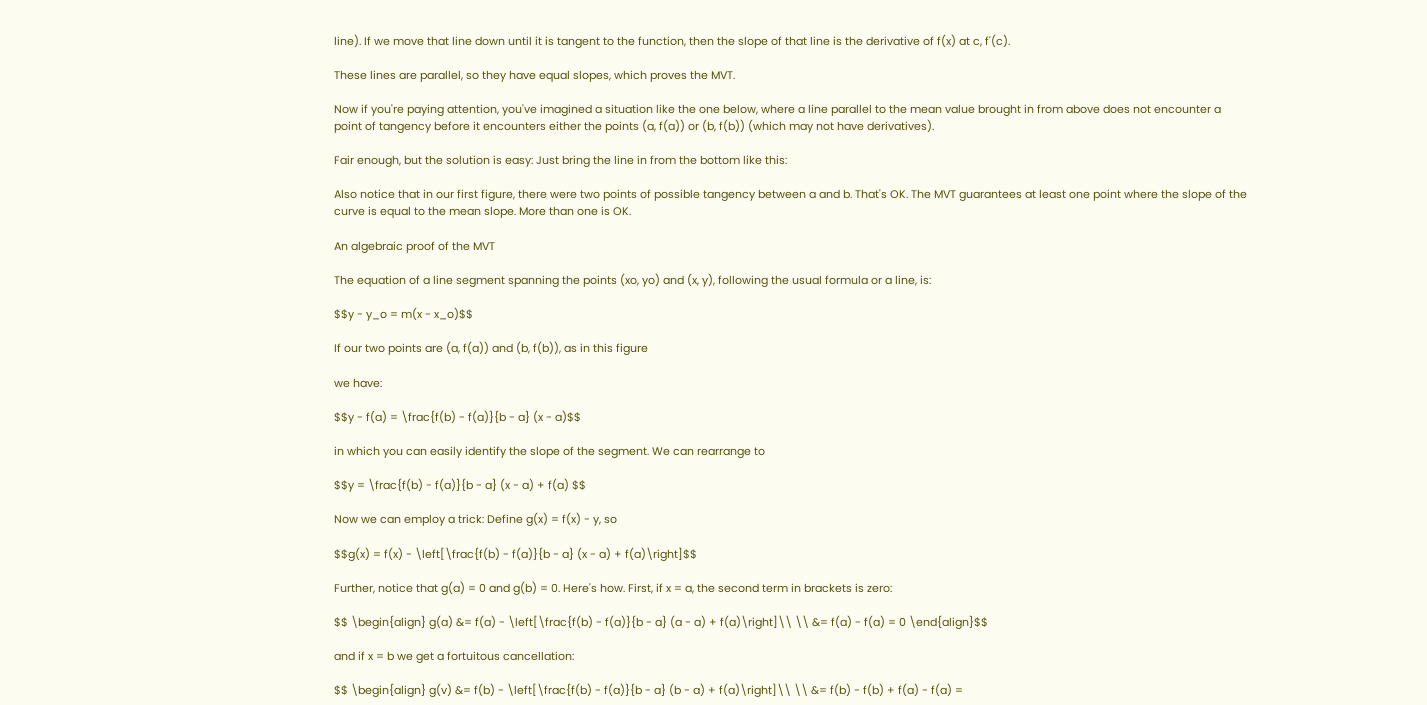line). If we move that line down until it is tangent to the function, then the slope of that line is the derivative of f(x) at c, f'(c).

These lines are parallel, so they have equal slopes, which proves the MVT.

Now if you're paying attention, you've imagined a situation like the one below, where a line parallel to the mean value brought in from above does not encounter a point of tangency before it encounters either the points (a, f(a)) or (b, f(b)) (which may not have derivatives).

Fair enough, but the solution is easy: Just bring the line in from the bottom like this:

Also notice that in our first figure, there were two points of possible tangency between a and b. That's OK. The MVT guarantees at least one point where the slope of the curve is equal to the mean slope. More than one is OK.

An algebraic proof of the MVT

The equation of a line segment spanning the points (xo, yo) and (x, y), following the usual formula or a line, is:

$$y - y_o = m(x - x_o)$$

If our two points are (a, f(a)) and (b, f(b)), as in this figure

we have:

$$y - f(a) = \frac{f(b) - f(a)}{b - a} (x - a)$$

in which you can easily identify the slope of the segment. We can rearrange to

$$y = \frac{f(b) - f(a)}{b - a} (x - a) + f(a) $$

Now we can employ a trick: Define g(x) = f(x) - y, so

$$g(x) = f(x) - \left[\frac{f(b) - f(a)}{b - a} (x - a) + f(a)\right]$$

Further, notice that g(a) = 0 and g(b) = 0. Here's how. First, if x = a, the second term in brackets is zero:

$$ \begin{align} g(a) &= f(a) - \left[\frac{f(b) - f(a)}{b - a} (a - a) + f(a)\right]\\ \\ &= f(a) - f(a) = 0 \end{align}$$

and if x = b we get a fortuitous cancellation:

$$ \begin{align} g(v) &= f(b) - \left[\frac{f(b) - f(a)}{b - a} (b - a) + f(a)\right]\\ \\ &= f(b) - f(b) + f(a) - f(a) =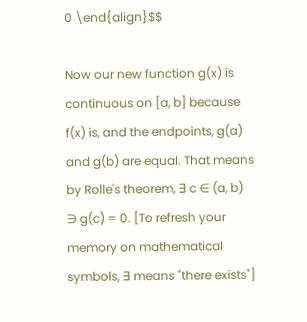0 \end{align}$$

Now our new function g(x) is continuous on [a, b] because f(x) is, and the endpoints, g(a) and g(b) are equal. That means by Rolle's theorem, ∃ c ∈ (a, b) ∋ g(c) = 0. [To refresh your memory on mathematical symbols, ∃ means "there exists"]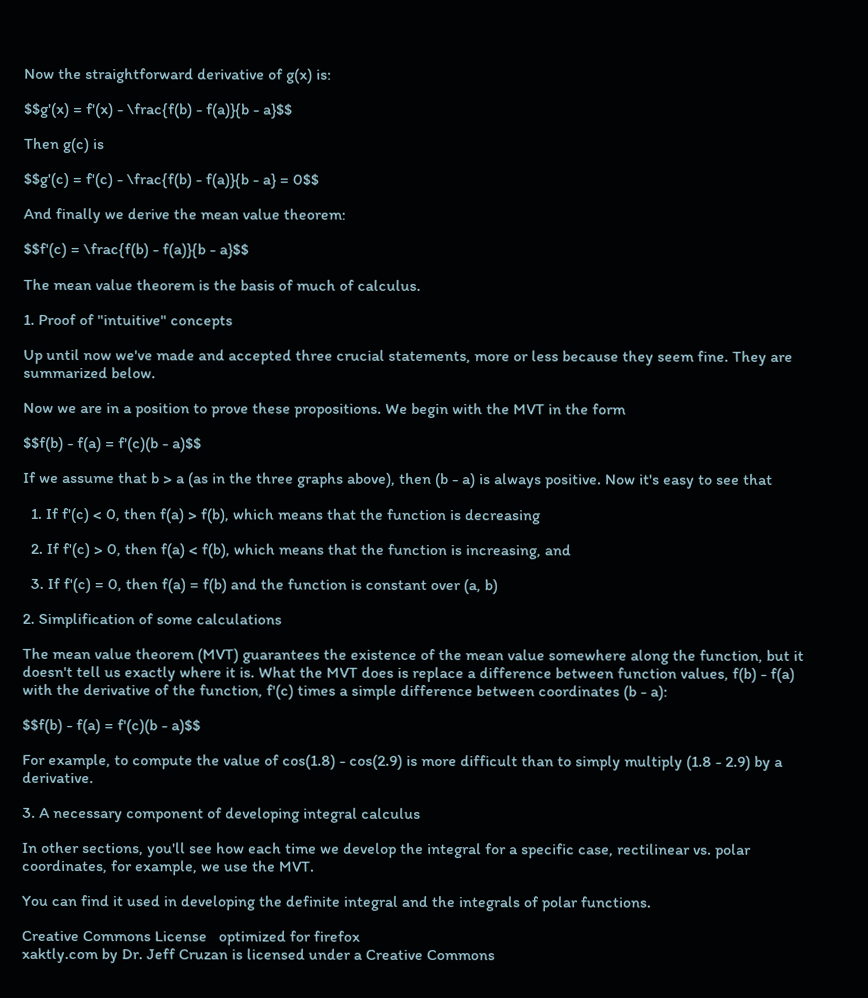Now the straightforward derivative of g(x) is:

$$g'(x) = f'(x) - \frac{f(b) - f(a)}{b - a}$$

Then g(c) is

$$g'(c) = f'(c) - \frac{f(b) - f(a)}{b - a} = 0$$

And finally we derive the mean value theorem:

$$f'(c) = \frac{f(b) - f(a)}{b - a}$$

The mean value theorem is the basis of much of calculus.

1. Proof of "intuitive" concepts

Up until now we've made and accepted three crucial statements, more or less because they seem fine. They are summarized below.

Now we are in a position to prove these propositions. We begin with the MVT in the form

$$f(b) - f(a) = f'(c)(b - a)$$

If we assume that b > a (as in the three graphs above), then (b - a) is always positive. Now it's easy to see that

  1. If f'(c) < 0, then f(a) > f(b), which means that the function is decreasing

  2. If f'(c) > 0, then f(a) < f(b), which means that the function is increasing, and

  3. If f'(c) = 0, then f(a) = f(b) and the function is constant over (a, b)

2. Simplification of some calculations

The mean value theorem (MVT) guarantees the existence of the mean value somewhere along the function, but it doesn't tell us exactly where it is. What the MVT does is replace a difference between function values, f(b) - f(a) with the derivative of the function, f'(c) times a simple difference between coordinates (b - a):

$$f(b) - f(a) = f'(c)(b - a)$$

For example, to compute the value of cos(1.8) - cos(2.9) is more difficult than to simply multiply (1.8 - 2.9) by a derivative.

3. A necessary component of developing integral calculus

In other sections, you'll see how each time we develop the integral for a specific case, rectilinear vs. polar coordinates, for example, we use the MVT.

You can find it used in developing the definite integral and the integrals of polar functions.

Creative Commons License   optimized for firefox
xaktly.com by Dr. Jeff Cruzan is licensed under a Creative Commons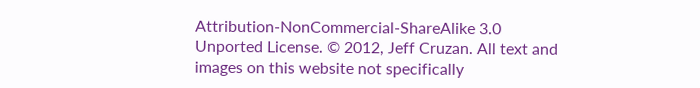Attribution-NonCommercial-ShareAlike 3.0 Unported License. © 2012, Jeff Cruzan. All text and images on this website not specifically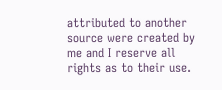attributed to another source were created by me and I reserve all rights as to their use.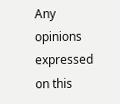Any opinions expressed on this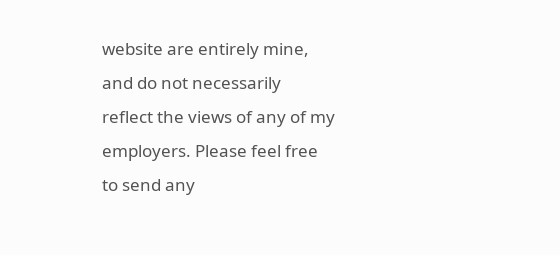website are entirely mine, and do not necessarily reflect the views of any of my employers. Please feel free to send any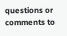questions or comments to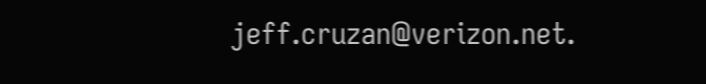jeff.cruzan@verizon.net.